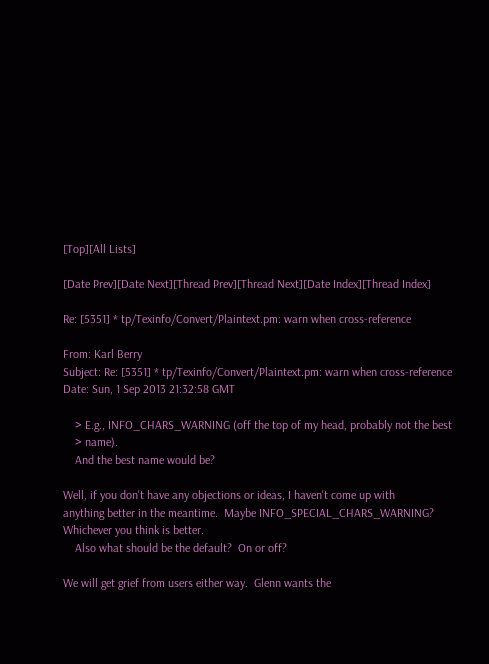[Top][All Lists]

[Date Prev][Date Next][Thread Prev][Thread Next][Date Index][Thread Index]

Re: [5351] * tp/Texinfo/Convert/Plaintext.pm: warn when cross-reference

From: Karl Berry
Subject: Re: [5351] * tp/Texinfo/Convert/Plaintext.pm: warn when cross-reference
Date: Sun, 1 Sep 2013 21:32:58 GMT

    > E.g., INFO_CHARS_WARNING (off the top of my head, probably not the best
    > name).
    And the best name would be?

Well, if you don't have any objections or ideas, I haven't come up with
anything better in the meantime.  Maybe INFO_SPECIAL_CHARS_WARNING?
Whichever you think is better.
    Also what should be the default?  On or off?

We will get grief from users either way.  Glenn wants the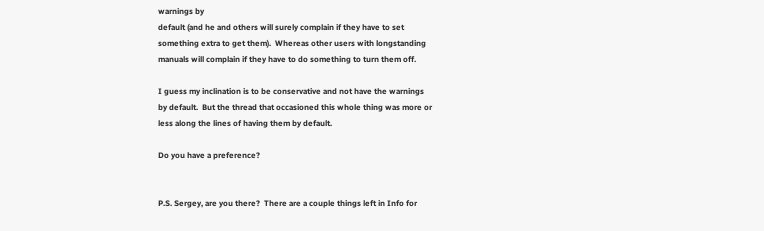warnings by
default (and he and others will surely complain if they have to set
something extra to get them).  Whereas other users with longstanding
manuals will complain if they have to do something to turn them off.

I guess my inclination is to be conservative and not have the warnings
by default.  But the thread that occasioned this whole thing was more or
less along the lines of having them by default.

Do you have a preference?


P.S. Sergey, are you there?  There are a couple things left in Info for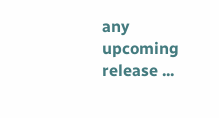any upcoming release ...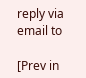reply via email to

[Prev in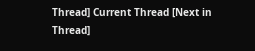Thread] Current Thread [Next in Thread]